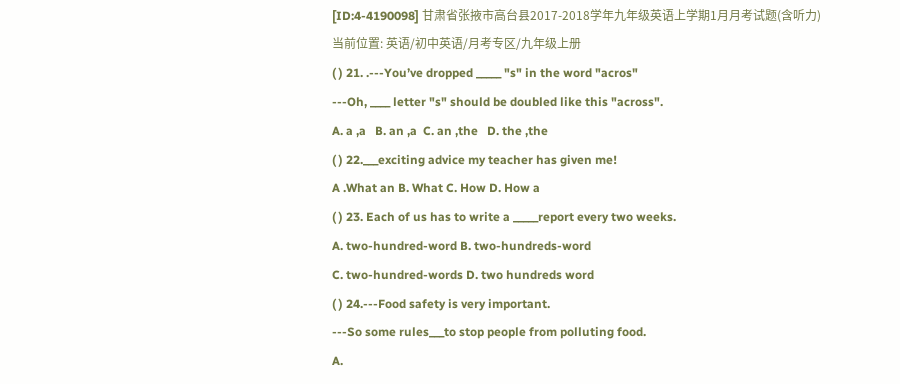[ID:4-4190098] 甘肃省张掖市高台县2017-2018学年九年级英语上学期1月月考试题(含听力)
当前位置: 英语/初中英语/月考专区/九年级上册
( ) 21. .---You’ve dropped _____ "s" in the word "acros"
---Oh, ____ letter "s" should be doubled like this "across".
A. a ,a   B. an ,a  C. an ,the   D. the ,the
( ) 22.___exciting advice my teacher has given me!
A .What an B. What C. How D. How a
( ) 23. Each of us has to write a _____report every two weeks.
A. two-hundred-word B. two-hundreds-word
C. two-hundred-words D. two hundreds word
( ) 24.---Food safety is very important.
---So some rules___to stop people from polluting food.
A.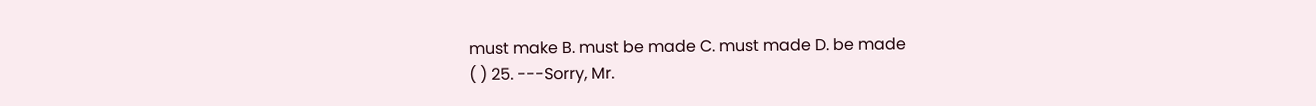must make B. must be made C. must made D. be made
( ) 25. ---Sorry, Mr.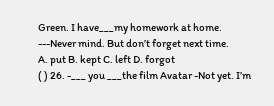Green. I have___my homework at home.
---Never mind. But don’t forget next time.
A. put B. kept C. left D. forgot
( ) 26. -___ you ___the film Avatar -Not yet. I’m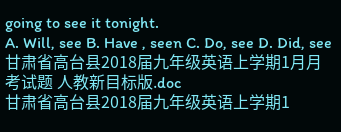going to see it tonight.
A. Will, see B. Have , seen C. Do, see D. Did, see
甘肃省高台县2018届九年级英语上学期1月月考试题 人教新目标版.doc
甘肃省高台县2018届九年级英语上学期1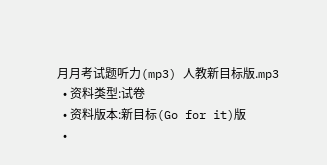月月考试题听力(mp3) 人教新目标版.mp3
  • 资料类型:试卷
  • 资料版本:新目标(Go for it)版
  •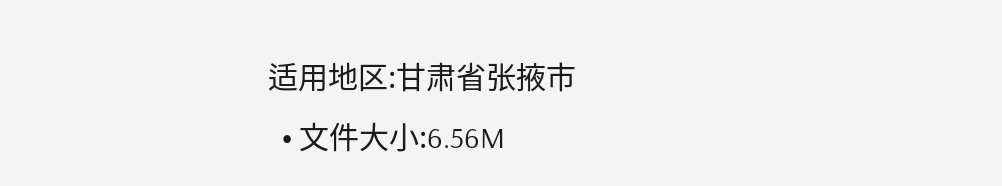适用地区:甘肃省张掖市
  • 文件大小:6.56M